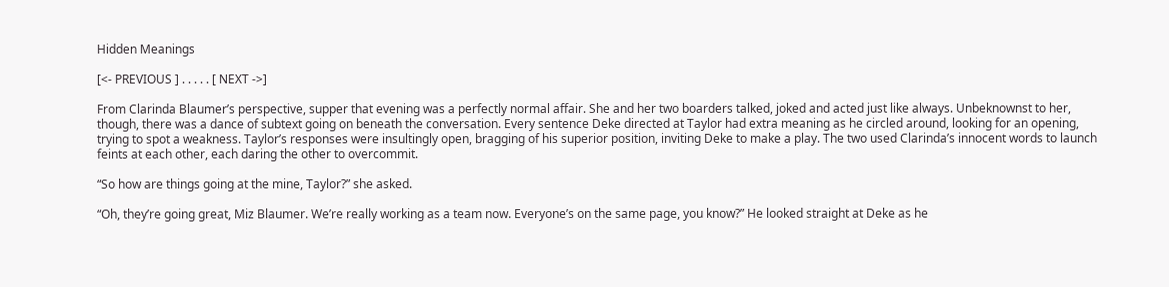Hidden Meanings

[<- PREVIOUS ] . . . . . [ NEXT ->]

From Clarinda Blaumer’s perspective, supper that evening was a perfectly normal affair. She and her two boarders talked, joked and acted just like always. Unbeknownst to her, though, there was a dance of subtext going on beneath the conversation. Every sentence Deke directed at Taylor had extra meaning as he circled around, looking for an opening, trying to spot a weakness. Taylor’s responses were insultingly open, bragging of his superior position, inviting Deke to make a play. The two used Clarinda’s innocent words to launch feints at each other, each daring the other to overcommit.

“So how are things going at the mine, Taylor?” she asked.

“Oh, they’re going great, Miz Blaumer. We’re really working as a team now. Everyone’s on the same page, you know?” He looked straight at Deke as he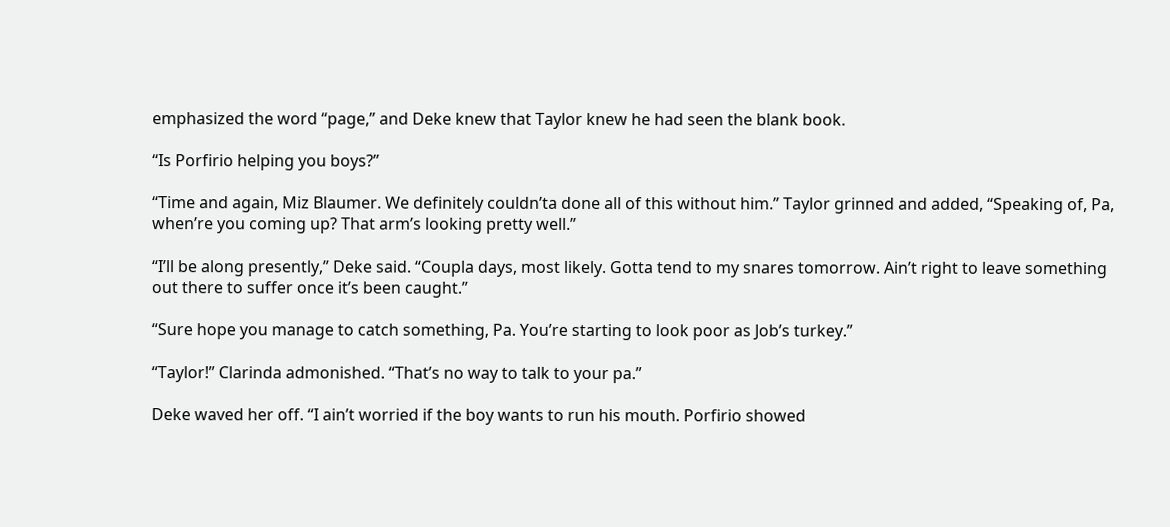emphasized the word “page,” and Deke knew that Taylor knew he had seen the blank book.

“Is Porfirio helping you boys?”

“Time and again, Miz Blaumer. We definitely couldn’ta done all of this without him.” Taylor grinned and added, “Speaking of, Pa, when’re you coming up? That arm’s looking pretty well.”

“I’ll be along presently,” Deke said. “Coupla days, most likely. Gotta tend to my snares tomorrow. Ain’t right to leave something out there to suffer once it’s been caught.”

“Sure hope you manage to catch something, Pa. You’re starting to look poor as Job’s turkey.”

“Taylor!” Clarinda admonished. “That’s no way to talk to your pa.”

Deke waved her off. “I ain’t worried if the boy wants to run his mouth. Porfirio showed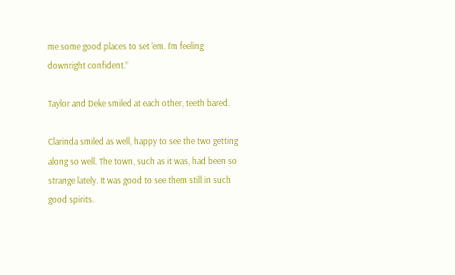me some good places to set ‘em. I’m feeling downright confident.”

Taylor and Deke smiled at each other, teeth bared.

Clarinda smiled as well, happy to see the two getting along so well. The town, such as it was, had been so strange lately. It was good to see them still in such good spirits.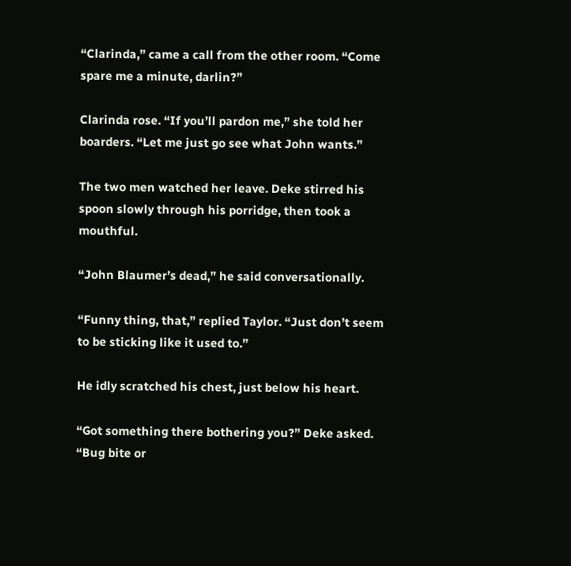“Clarinda,” came a call from the other room. “Come spare me a minute, darlin?”

Clarinda rose. “If you’ll pardon me,” she told her boarders. “Let me just go see what John wants.”

The two men watched her leave. Deke stirred his spoon slowly through his porridge, then took a mouthful.

“John Blaumer’s dead,” he said conversationally.

“Funny thing, that,” replied Taylor. “Just don’t seem to be sticking like it used to.”

He idly scratched his chest, just below his heart.

“Got something there bothering you?” Deke asked. “Bug bite or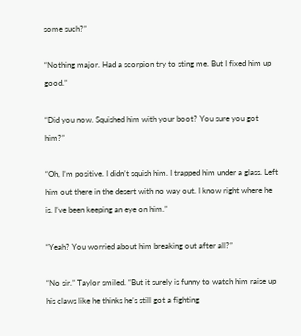some such?”

“Nothing major. Had a scorpion try to sting me. But I fixed him up good.”

“Did you now. Squished him with your boot? You sure you got him?”

“Oh, I’m positive. I didn’t squish him. I trapped him under a glass. Left him out there in the desert with no way out. I know right where he is. I’ve been keeping an eye on him.”

“Yeah? You worried about him breaking out after all?”

“No sir.” Taylor smiled. “But it surely is funny to watch him raise up his claws like he thinks he’s still got a fighting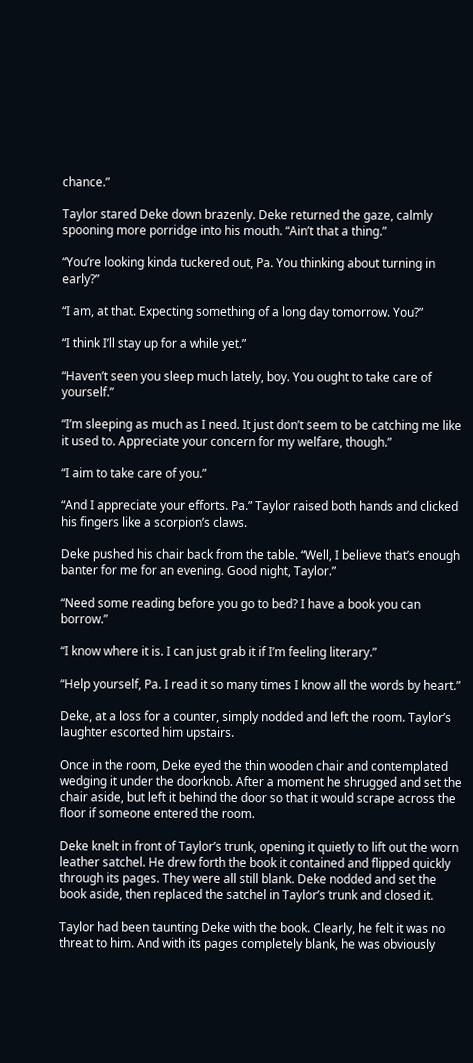chance.”

Taylor stared Deke down brazenly. Deke returned the gaze, calmly spooning more porridge into his mouth. “Ain’t that a thing.”

“You’re looking kinda tuckered out, Pa. You thinking about turning in early?”

“I am, at that. Expecting something of a long day tomorrow. You?”

“I think I’ll stay up for a while yet.”

“Haven’t seen you sleep much lately, boy. You ought to take care of yourself.”

“I’m sleeping as much as I need. It just don’t seem to be catching me like it used to. Appreciate your concern for my welfare, though.”

“I aim to take care of you.”

“And I appreciate your efforts. Pa.” Taylor raised both hands and clicked his fingers like a scorpion’s claws.

Deke pushed his chair back from the table. “Well, I believe that’s enough banter for me for an evening. Good night, Taylor.”

“Need some reading before you go to bed? I have a book you can borrow.”

“I know where it is. I can just grab it if I’m feeling literary.”

“Help yourself, Pa. I read it so many times I know all the words by heart.”

Deke, at a loss for a counter, simply nodded and left the room. Taylor’s laughter escorted him upstairs.

Once in the room, Deke eyed the thin wooden chair and contemplated wedging it under the doorknob. After a moment he shrugged and set the chair aside, but left it behind the door so that it would scrape across the floor if someone entered the room.

Deke knelt in front of Taylor’s trunk, opening it quietly to lift out the worn leather satchel. He drew forth the book it contained and flipped quickly through its pages. They were all still blank. Deke nodded and set the book aside, then replaced the satchel in Taylor’s trunk and closed it.

Taylor had been taunting Deke with the book. Clearly, he felt it was no threat to him. And with its pages completely blank, he was obviously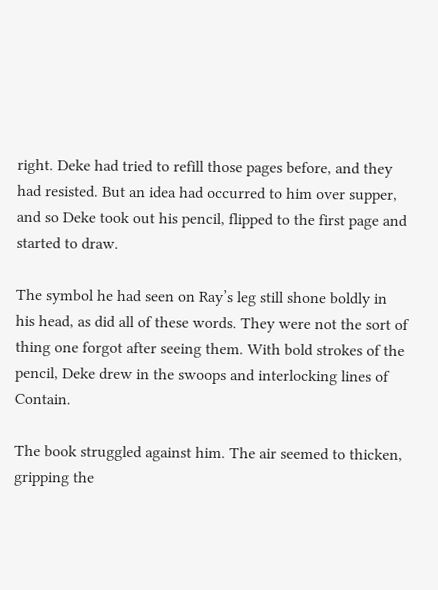right. Deke had tried to refill those pages before, and they had resisted. But an idea had occurred to him over supper, and so Deke took out his pencil, flipped to the first page and started to draw.

The symbol he had seen on Ray’s leg still shone boldly in his head, as did all of these words. They were not the sort of thing one forgot after seeing them. With bold strokes of the pencil, Deke drew in the swoops and interlocking lines of Contain.

The book struggled against him. The air seemed to thicken, gripping the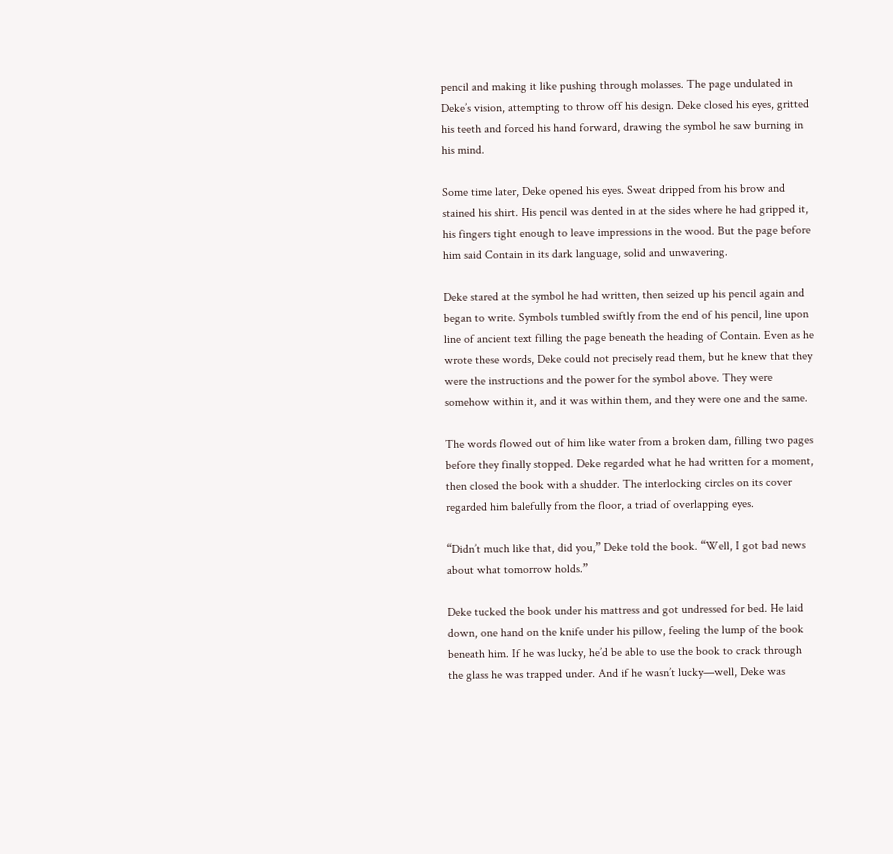pencil and making it like pushing through molasses. The page undulated in Deke’s vision, attempting to throw off his design. Deke closed his eyes, gritted his teeth and forced his hand forward, drawing the symbol he saw burning in his mind.

Some time later, Deke opened his eyes. Sweat dripped from his brow and stained his shirt. His pencil was dented in at the sides where he had gripped it, his fingers tight enough to leave impressions in the wood. But the page before him said Contain in its dark language, solid and unwavering.

Deke stared at the symbol he had written, then seized up his pencil again and began to write. Symbols tumbled swiftly from the end of his pencil, line upon line of ancient text filling the page beneath the heading of Contain. Even as he wrote these words, Deke could not precisely read them, but he knew that they were the instructions and the power for the symbol above. They were somehow within it, and it was within them, and they were one and the same.

The words flowed out of him like water from a broken dam, filling two pages before they finally stopped. Deke regarded what he had written for a moment, then closed the book with a shudder. The interlocking circles on its cover regarded him balefully from the floor, a triad of overlapping eyes.

“Didn’t much like that, did you,” Deke told the book. “Well, I got bad news about what tomorrow holds.”

Deke tucked the book under his mattress and got undressed for bed. He laid down, one hand on the knife under his pillow, feeling the lump of the book beneath him. If he was lucky, he’d be able to use the book to crack through the glass he was trapped under. And if he wasn’t lucky—well, Deke was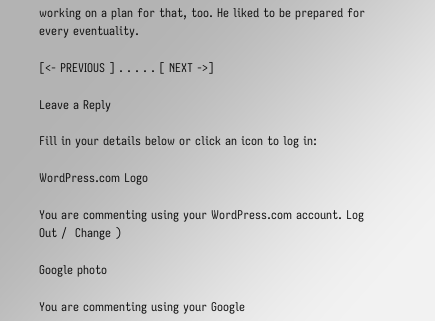working on a plan for that, too. He liked to be prepared for every eventuality.

[<- PREVIOUS ] . . . . . [ NEXT ->]

Leave a Reply

Fill in your details below or click an icon to log in:

WordPress.com Logo

You are commenting using your WordPress.com account. Log Out /  Change )

Google photo

You are commenting using your Google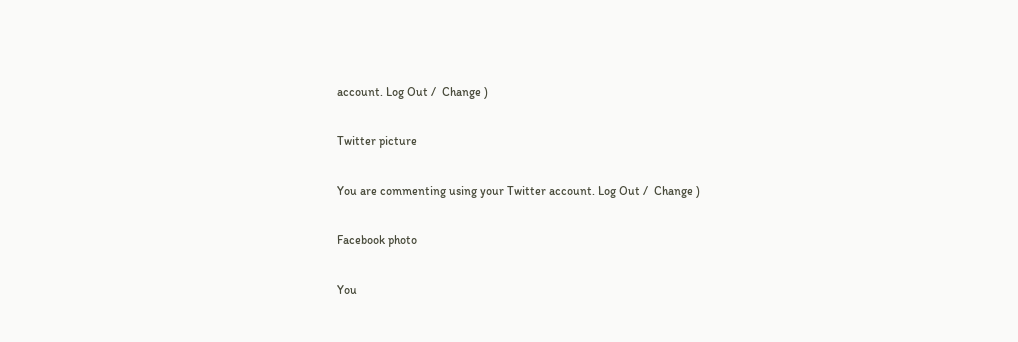account. Log Out /  Change )

Twitter picture

You are commenting using your Twitter account. Log Out /  Change )

Facebook photo

You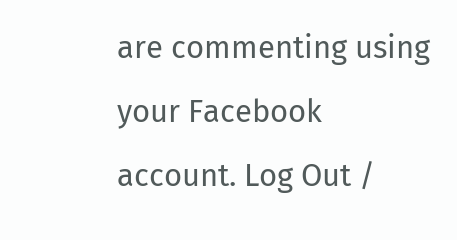are commenting using your Facebook account. Log Out /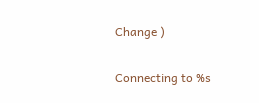Change )

Connecting to %s